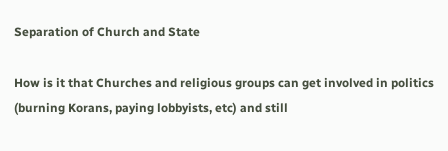Separation of Church and State

How is it that Churches and religious groups can get involved in politics (burning Korans, paying lobbyists, etc) and still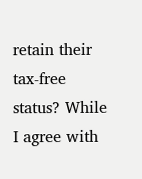retain their tax-free status? While I agree with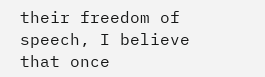their freedom of speech, I believe that once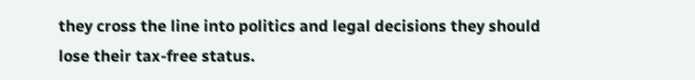they cross the line into politics and legal decisions they should lose their tax-free status.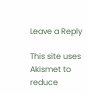Leave a Reply

This site uses Akismet to reduce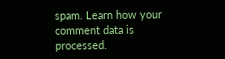spam. Learn how your comment data is processed.